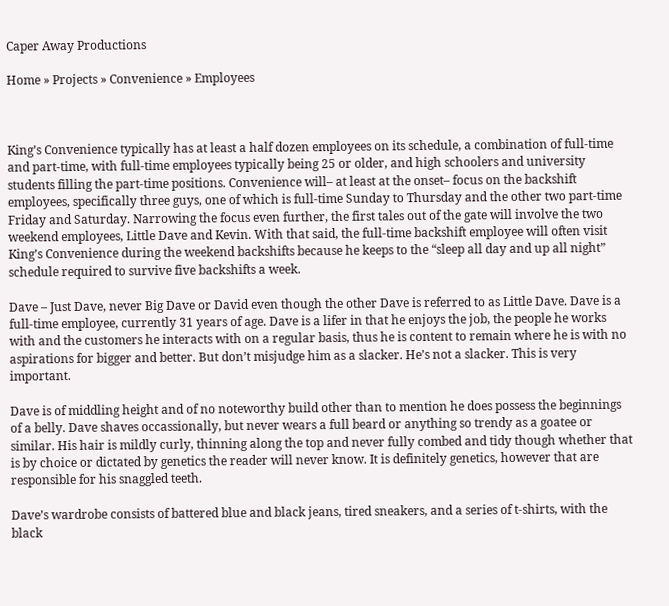Caper Away Productions

Home » Projects » Convenience » Employees



King’s Convenience typically has at least a half dozen employees on its schedule, a combination of full-time and part-time, with full-time employees typically being 25 or older, and high schoolers and university students filling the part-time positions. Convenience will– at least at the onset– focus on the backshift employees, specifically three guys, one of which is full-time Sunday to Thursday and the other two part-time Friday and Saturday. Narrowing the focus even further, the first tales out of the gate will involve the two weekend employees, Little Dave and Kevin. With that said, the full-time backshift employee will often visit King’s Convenience during the weekend backshifts because he keeps to the “sleep all day and up all night” schedule required to survive five backshifts a week.

Dave – Just Dave, never Big Dave or David even though the other Dave is referred to as Little Dave. Dave is a full-time employee, currently 31 years of age. Dave is a lifer in that he enjoys the job, the people he works with and the customers he interacts with on a regular basis, thus he is content to remain where he is with no aspirations for bigger and better. But don’t misjudge him as a slacker. He’s not a slacker. This is very important.

Dave is of middling height and of no noteworthy build other than to mention he does possess the beginnings of a belly. Dave shaves occassionally, but never wears a full beard or anything so trendy as a goatee or similar. His hair is mildly curly, thinning along the top and never fully combed and tidy though whether that is by choice or dictated by genetics the reader will never know. It is definitely genetics, however that are responsible for his snaggled teeth.

Dave’s wardrobe consists of battered blue and black jeans, tired sneakers, and a series of t-shirts, with the black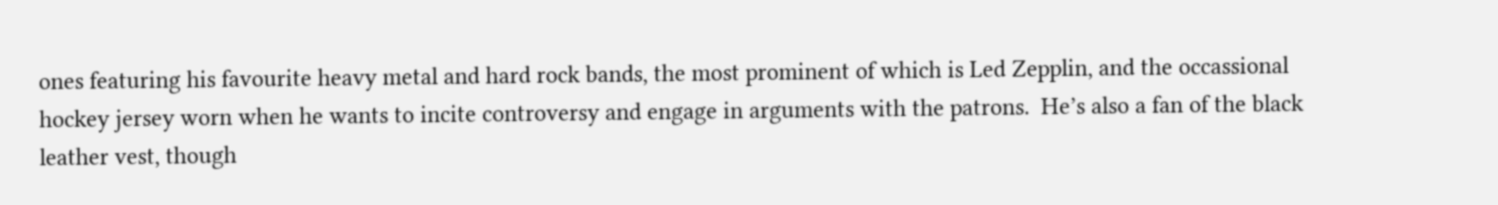ones featuring his favourite heavy metal and hard rock bands, the most prominent of which is Led Zepplin, and the occassional hockey jersey worn when he wants to incite controversy and engage in arguments with the patrons.  He’s also a fan of the black leather vest, though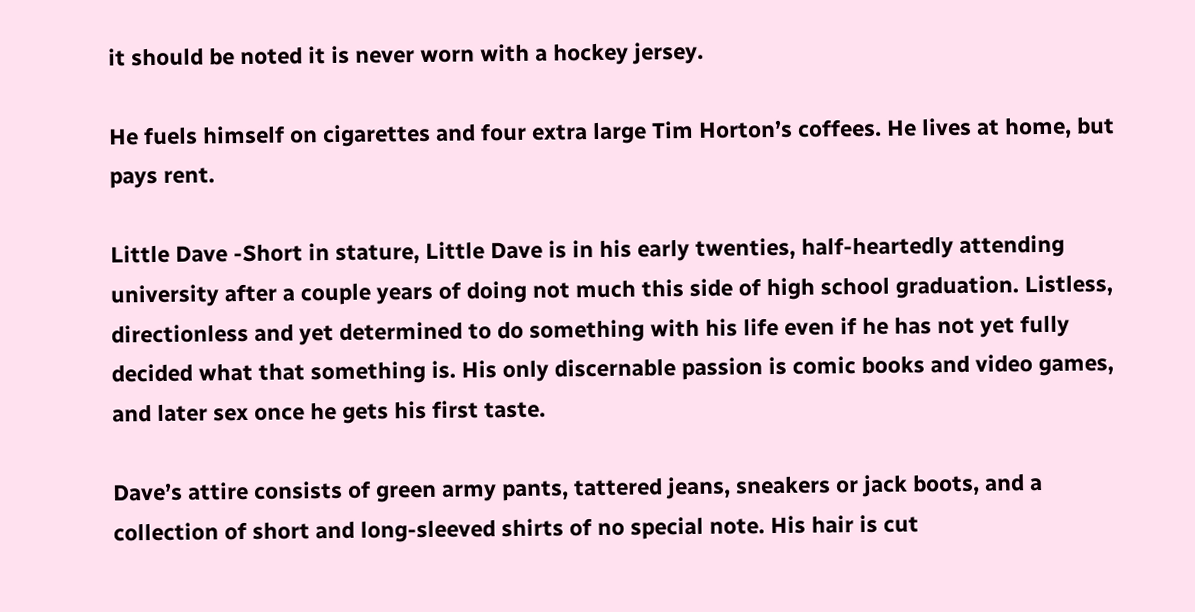it should be noted it is never worn with a hockey jersey.

He fuels himself on cigarettes and four extra large Tim Horton’s coffees. He lives at home, but pays rent.

Little Dave -Short in stature, Little Dave is in his early twenties, half-heartedly attending university after a couple years of doing not much this side of high school graduation. Listless, directionless and yet determined to do something with his life even if he has not yet fully decided what that something is. His only discernable passion is comic books and video games, and later sex once he gets his first taste.

Dave’s attire consists of green army pants, tattered jeans, sneakers or jack boots, and a collection of short and long-sleeved shirts of no special note. His hair is cut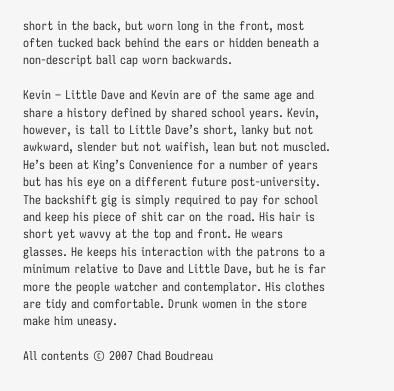short in the back, but worn long in the front, most often tucked back behind the ears or hidden beneath a non-descript ball cap worn backwards.

Kevin – Little Dave and Kevin are of the same age and share a history defined by shared school years. Kevin, however, is tall to Little Dave’s short, lanky but not awkward, slender but not waifish, lean but not muscled. He’s been at King’s Convenience for a number of years but has his eye on a different future post-university. The backshift gig is simply required to pay for school and keep his piece of shit car on the road. His hair is short yet wavvy at the top and front. He wears glasses. He keeps his interaction with the patrons to a  minimum relative to Dave and Little Dave, but he is far more the people watcher and contemplator. His clothes are tidy and comfortable. Drunk women in the store make him uneasy.

All contents © 2007 Chad Boudreau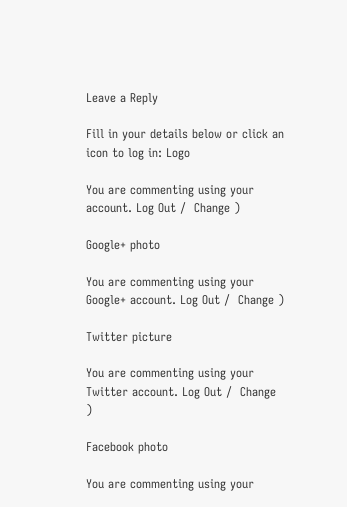Leave a Reply

Fill in your details below or click an icon to log in: Logo

You are commenting using your account. Log Out /  Change )

Google+ photo

You are commenting using your Google+ account. Log Out /  Change )

Twitter picture

You are commenting using your Twitter account. Log Out /  Change )

Facebook photo

You are commenting using your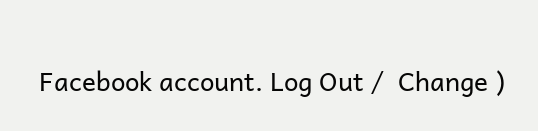Facebook account. Log Out /  Change )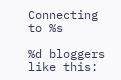Connecting to %s

%d bloggers like this: